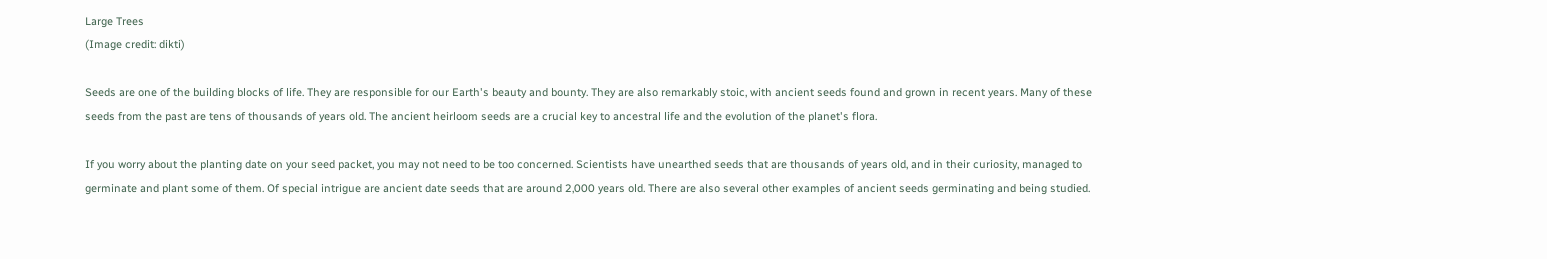Large Trees
(Image credit: dikti)

Seeds are one of the building blocks of life. They are responsible for our Earth's beauty and bounty. They are also remarkably stoic, with ancient seeds found and grown in recent years. Many of these seeds from the past are tens of thousands of years old. The ancient heirloom seeds are a crucial key to ancestral life and the evolution of the planet's flora.

If you worry about the planting date on your seed packet, you may not need to be too concerned. Scientists have unearthed seeds that are thousands of years old, and in their curiosity, managed to germinate and plant some of them. Of special intrigue are ancient date seeds that are around 2,000 years old. There are also several other examples of ancient seeds germinating and being studied.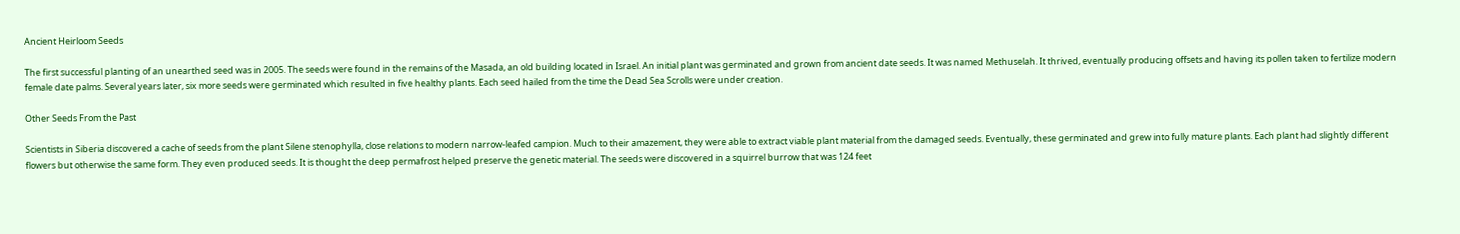Ancient Heirloom Seeds

The first successful planting of an unearthed seed was in 2005. The seeds were found in the remains of the Masada, an old building located in Israel. An initial plant was germinated and grown from ancient date seeds. It was named Methuselah. It thrived, eventually producing offsets and having its pollen taken to fertilize modern female date palms. Several years later, six more seeds were germinated which resulted in five healthy plants. Each seed hailed from the time the Dead Sea Scrolls were under creation.

Other Seeds From the Past

Scientists in Siberia discovered a cache of seeds from the plant Silene stenophylla, close relations to modern narrow-leafed campion. Much to their amazement, they were able to extract viable plant material from the damaged seeds. Eventually, these germinated and grew into fully mature plants. Each plant had slightly different flowers but otherwise the same form. They even produced seeds. It is thought the deep permafrost helped preserve the genetic material. The seeds were discovered in a squirrel burrow that was 124 feet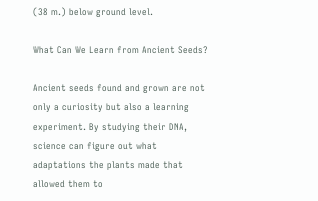(38 m.) below ground level.

What Can We Learn from Ancient Seeds?

Ancient seeds found and grown are not only a curiosity but also a learning experiment. By studying their DNA, science can figure out what adaptations the plants made that allowed them to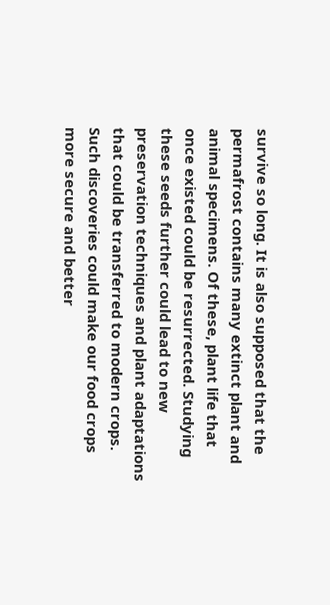survive so long. It is also supposed that the permafrost contains many extinct plant and animal specimens. Of these, plant life that once existed could be resurrected. Studying these seeds further could lead to new preservation techniques and plant adaptations that could be transferred to modern crops. Such discoveries could make our food crops more secure and better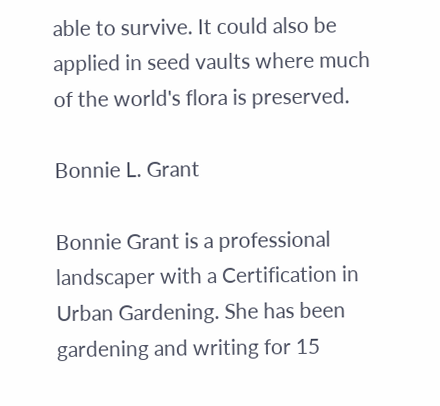able to survive. It could also be applied in seed vaults where much of the world's flora is preserved.

Bonnie L. Grant

Bonnie Grant is a professional landscaper with a Certification in Urban Gardening. She has been gardening and writing for 15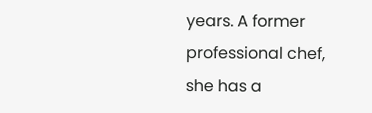years. A former professional chef, she has a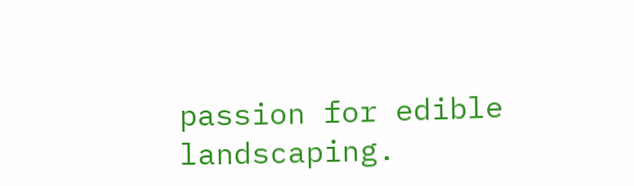passion for edible landscaping.